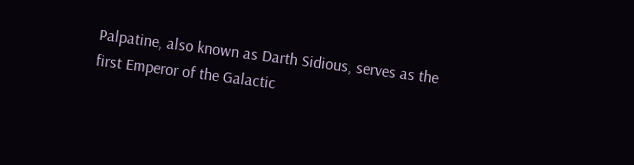Palpatine, also known as Darth Sidious, serves as the first Emperor of the Galactic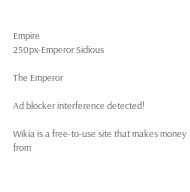Empire
250px-Emperor Sidious

The Emperor

Ad blocker interference detected!

Wikia is a free-to-use site that makes money from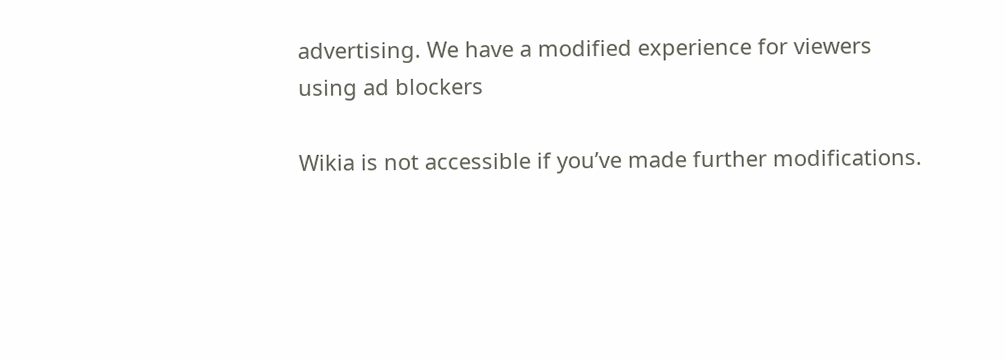advertising. We have a modified experience for viewers using ad blockers

Wikia is not accessible if you’ve made further modifications.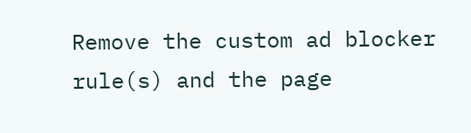Remove the custom ad blocker rule(s) and the page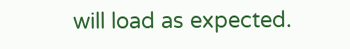will load as expected.